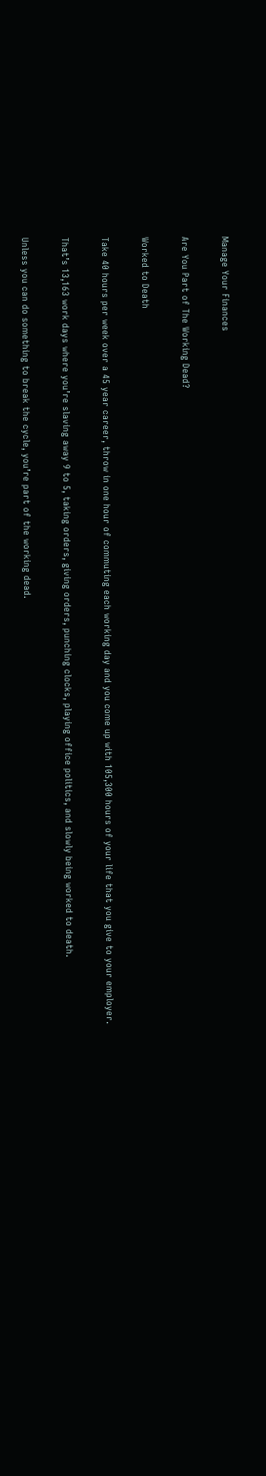Manage Your Finances

Are You Part of The Working Dead?

Worked to Death

Take 40 hours per week over a 45 year career, throw in one hour of commuting each working day and you come up with 105,300 hours of your life that you give to your employer.

That’s 13,163 work days where you’re slaving away 9 to 5, taking orders, giving orders, punching clocks, playing office politics, and slowly being worked to death.

Unless you can do something to break the cycle, you’re part of the working dead.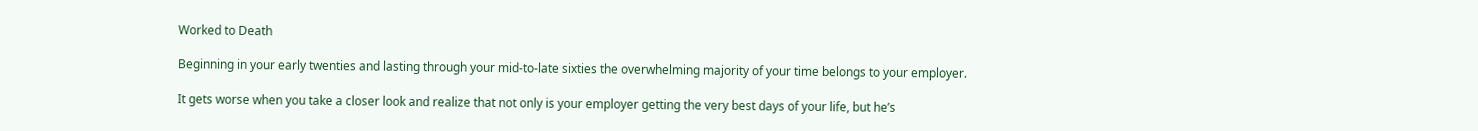Worked to Death

Beginning in your early twenties and lasting through your mid-to-late sixties the overwhelming majority of your time belongs to your employer.

It gets worse when you take a closer look and realize that not only is your employer getting the very best days of your life, but he’s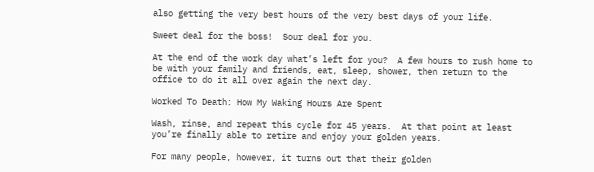also getting the very best hours of the very best days of your life.

Sweet deal for the boss!  Sour deal for you.

At the end of the work day what’s left for you?  A few hours to rush home to be with your family and friends, eat, sleep, shower, then return to the office to do it all over again the next day.

Worked To Death: How My Waking Hours Are Spent

Wash, rinse, and repeat this cycle for 45 years.  At that point at least you’re finally able to retire and enjoy your golden years.

For many people, however, it turns out that their golden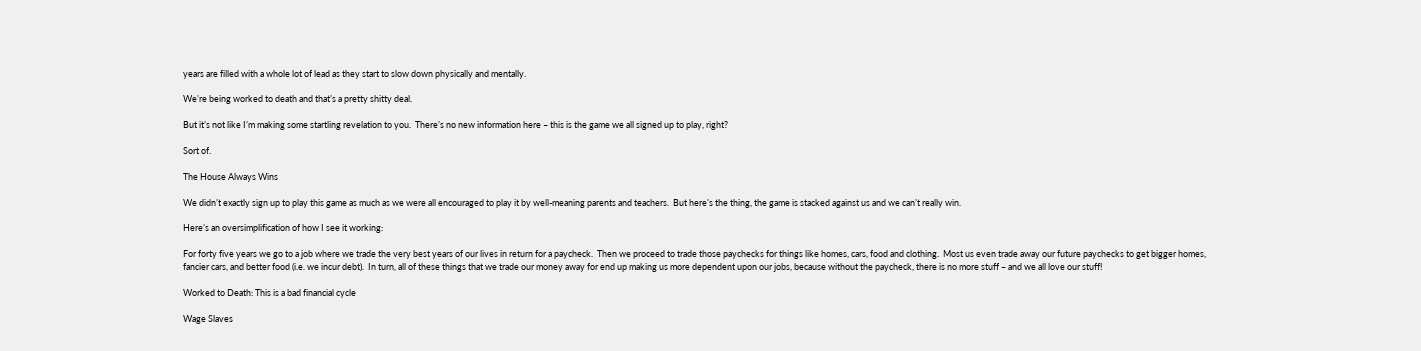years are filled with a whole lot of lead as they start to slow down physically and mentally.

We’re being worked to death and that’s a pretty shitty deal.

But it’s not like I’m making some startling revelation to you.  There’s no new information here – this is the game we all signed up to play, right?

Sort of.

The House Always Wins

We didn’t exactly sign up to play this game as much as we were all encouraged to play it by well-meaning parents and teachers.  But here’s the thing, the game is stacked against us and we can’t really win.

Here’s an oversimplification of how I see it working:

For forty five years we go to a job where we trade the very best years of our lives in return for a paycheck.  Then we proceed to trade those paychecks for things like homes, cars, food and clothing.  Most us even trade away our future paychecks to get bigger homes, fancier cars, and better food (i.e. we incur debt).  In turn, all of these things that we trade our money away for end up making us more dependent upon our jobs, because without the paycheck, there is no more stuff – and we all love our stuff!

Worked to Death: This is a bad financial cycle

Wage Slaves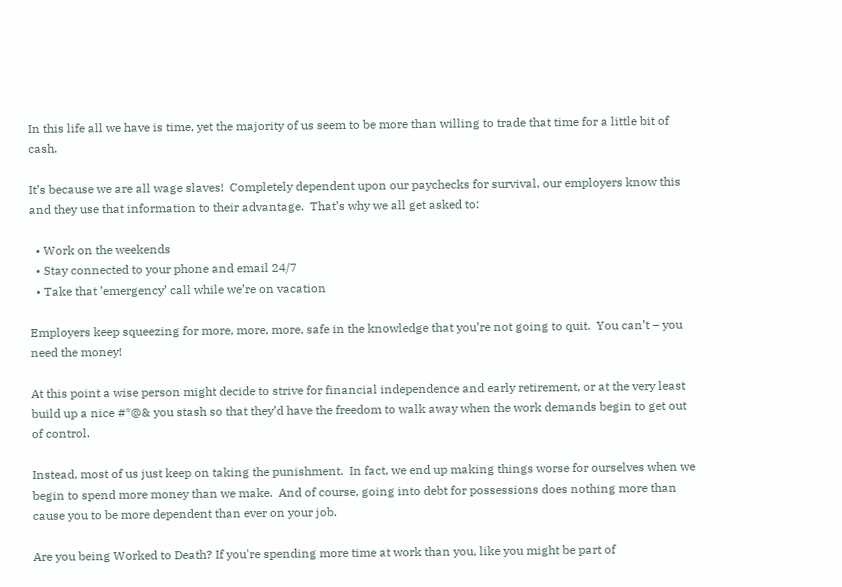In this life all we have is time, yet the majority of us seem to be more than willing to trade that time for a little bit of cash.

It’s because we are all wage slaves!  Completely dependent upon our paychecks for survival, our employers know this and they use that information to their advantage.  That’s why we all get asked to:

  • Work on the weekends
  • Stay connected to your phone and email 24/7
  • Take that ’emergency’ call while we’re on vacation

Employers keep squeezing for more, more, more, safe in the knowledge that you’re not going to quit.  You can’t – you need the money!

At this point a wise person might decide to strive for financial independence and early retirement, or at the very least build up a nice #*@& you stash so that they’d have the freedom to walk away when the work demands begin to get out of control.

Instead, most of us just keep on taking the punishment.  In fact, we end up making things worse for ourselves when we begin to spend more money than we make.  And of course, going into debt for possessions does nothing more than cause you to be more dependent than ever on your job.

Are you being Worked to Death? If you're spending more time at work than you, like you might be part of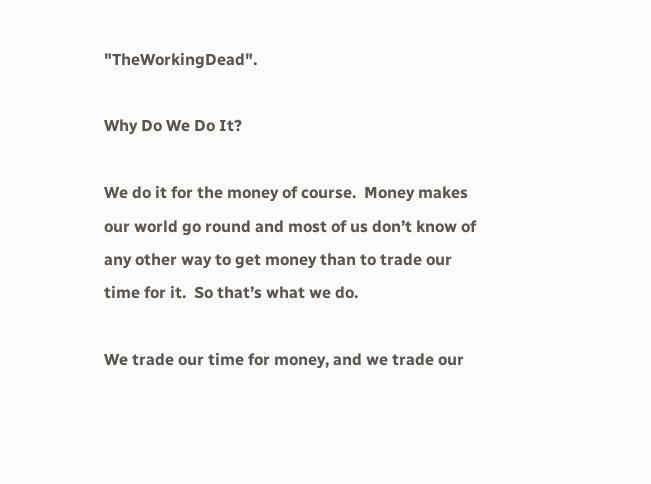"TheWorkingDead".

Why Do We Do It?

We do it for the money of course.  Money makes our world go round and most of us don’t know of any other way to get money than to trade our time for it.  So that’s what we do.

We trade our time for money, and we trade our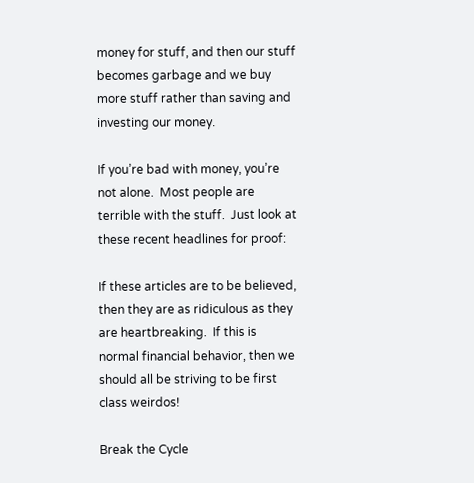money for stuff, and then our stuff becomes garbage and we buy more stuff rather than saving and investing our money.

If you’re bad with money, you’re not alone.  Most people are terrible with the stuff.  Just look at these recent headlines for proof:

If these articles are to be believed, then they are as ridiculous as they are heartbreaking.  If this is normal financial behavior, then we should all be striving to be first class weirdos!

Break the Cycle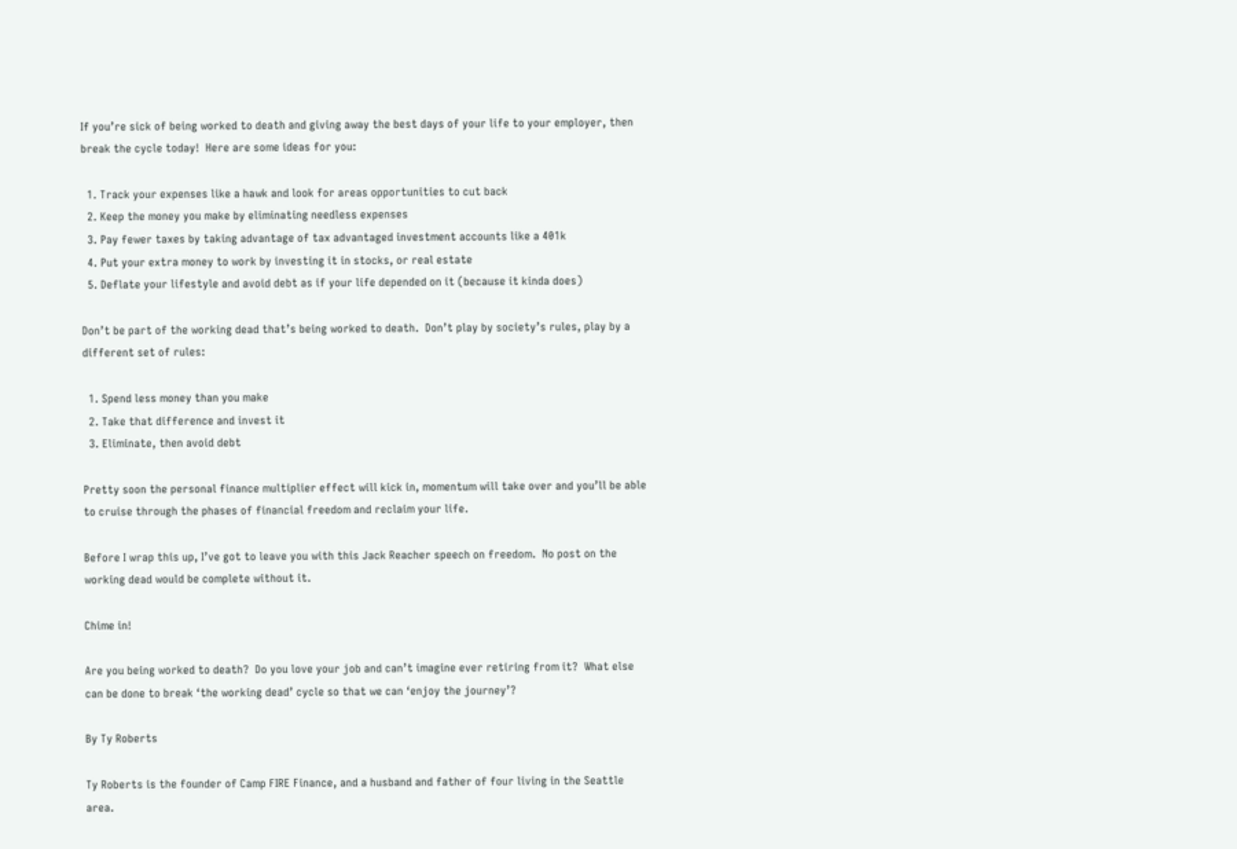If you’re sick of being worked to death and giving away the best days of your life to your employer, then break the cycle today!  Here are some ideas for you:

  1. Track your expenses like a hawk and look for areas opportunities to cut back
  2. Keep the money you make by eliminating needless expenses
  3. Pay fewer taxes by taking advantage of tax advantaged investment accounts like a 401k
  4. Put your extra money to work by investing it in stocks, or real estate
  5. Deflate your lifestyle and avoid debt as if your life depended on it (because it kinda does)

Don’t be part of the working dead that’s being worked to death.  Don’t play by society’s rules, play by a different set of rules:

  1. Spend less money than you make
  2. Take that difference and invest it
  3. Eliminate, then avoid debt

Pretty soon the personal finance multiplier effect will kick in, momentum will take over and you’ll be able to cruise through the phases of financial freedom and reclaim your life.

Before I wrap this up, I’ve got to leave you with this Jack Reacher speech on freedom.  No post on the working dead would be complete without it.

Chime in!

Are you being worked to death?  Do you love your job and can’t imagine ever retiring from it?  What else can be done to break ‘the working dead’ cycle so that we can ‘enjoy the journey’?

By Ty Roberts

Ty Roberts is the founder of Camp FIRE Finance, and a husband and father of four living in the Seattle area.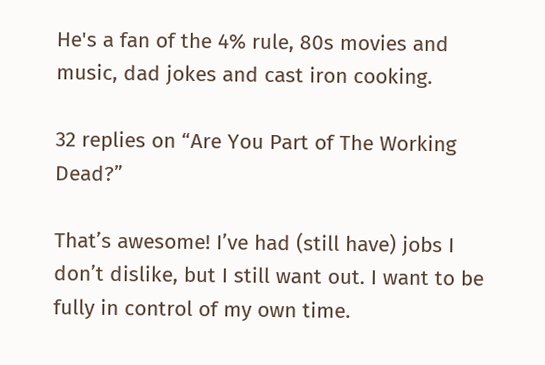He's a fan of the 4% rule, 80s movies and music, dad jokes and cast iron cooking.

32 replies on “Are You Part of The Working Dead?”

That’s awesome! I’ve had (still have) jobs I don’t dislike, but I still want out. I want to be fully in control of my own time.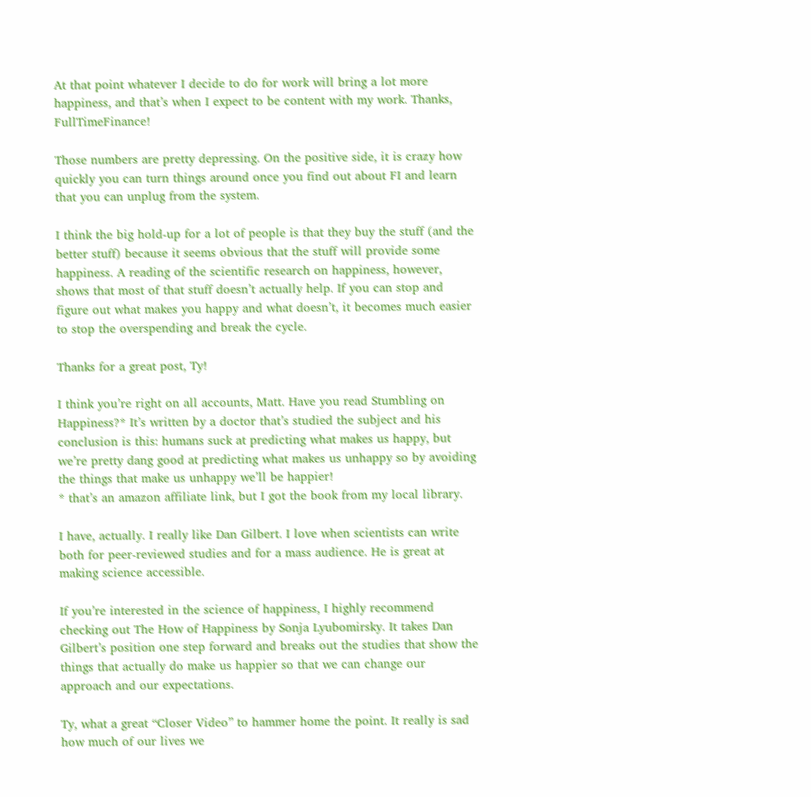At that point whatever I decide to do for work will bring a lot more happiness, and that’s when I expect to be content with my work. Thanks, FullTimeFinance!

Those numbers are pretty depressing. On the positive side, it is crazy how quickly you can turn things around once you find out about FI and learn that you can unplug from the system.

I think the big hold-up for a lot of people is that they buy the stuff (and the better stuff) because it seems obvious that the stuff will provide some happiness. A reading of the scientific research on happiness, however, shows that most of that stuff doesn’t actually help. If you can stop and figure out what makes you happy and what doesn’t, it becomes much easier to stop the overspending and break the cycle.

Thanks for a great post, Ty!

I think you’re right on all accounts, Matt. Have you read Stumbling on Happiness?* It’s written by a doctor that’s studied the subject and his conclusion is this: humans suck at predicting what makes us happy, but we’re pretty dang good at predicting what makes us unhappy so by avoiding the things that make us unhappy we’ll be happier!
* that’s an amazon affiliate link, but I got the book from my local library.

I have, actually. I really like Dan Gilbert. I love when scientists can write both for peer-reviewed studies and for a mass audience. He is great at making science accessible.

If you’re interested in the science of happiness, I highly recommend checking out The How of Happiness by Sonja Lyubomirsky. It takes Dan Gilbert’s position one step forward and breaks out the studies that show the things that actually do make us happier so that we can change our approach and our expectations.

Ty, what a great “Closer Video” to hammer home the point. It really is sad how much of our lives we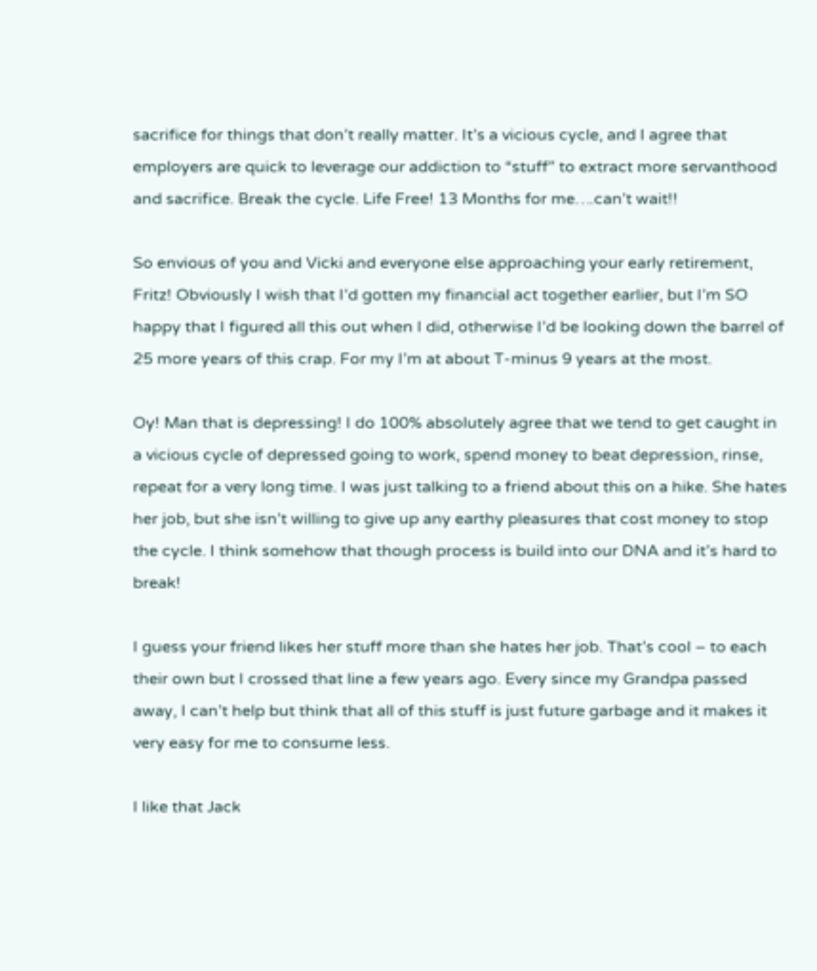sacrifice for things that don’t really matter. It’s a vicious cycle, and I agree that employers are quick to leverage our addiction to “stuff” to extract more servanthood and sacrifice. Break the cycle. Life Free! 13 Months for me….can’t wait!!

So envious of you and Vicki and everyone else approaching your early retirement, Fritz! Obviously I wish that I’d gotten my financial act together earlier, but I’m SO happy that I figured all this out when I did, otherwise I’d be looking down the barrel of 25 more years of this crap. For my I’m at about T-minus 9 years at the most.

Oy! Man that is depressing! I do 100% absolutely agree that we tend to get caught in a vicious cycle of depressed going to work, spend money to beat depression, rinse, repeat for a very long time. I was just talking to a friend about this on a hike. She hates her job, but she isn’t willing to give up any earthy pleasures that cost money to stop the cycle. I think somehow that though process is build into our DNA and it’s hard to break!

I guess your friend likes her stuff more than she hates her job. That’s cool – to each their own but I crossed that line a few years ago. Every since my Grandpa passed away, I can’t help but think that all of this stuff is just future garbage and it makes it very easy for me to consume less.

I like that Jack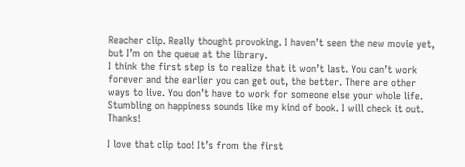Reacher clip. Really thought provoking. I haven’t seen the new movie yet, but I’m on the queue at the library.
I think the first step is to realize that it won’t last. You can’t work forever and the earlier you can get out, the better. There are other ways to live. You don’t have to work for someone else your whole life.
Stumbling on happiness sounds like my kind of book. I will check it out. Thanks!

I love that clip too! It’s from the first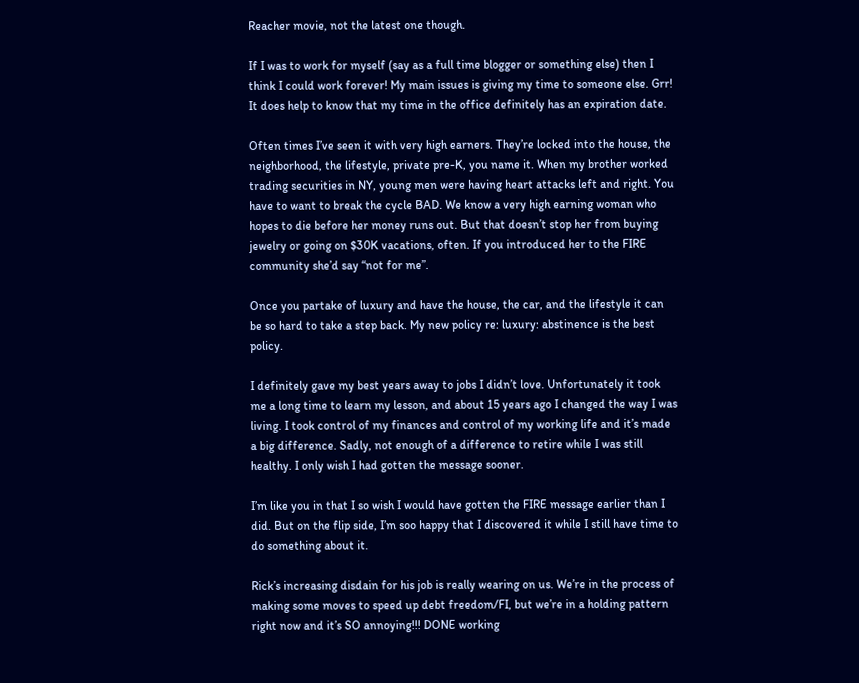Reacher movie, not the latest one though.

If I was to work for myself (say as a full time blogger or something else) then I think I could work forever! My main issues is giving my time to someone else. Grr! It does help to know that my time in the office definitely has an expiration date.

Often times I’ve seen it with very high earners. They’re locked into the house, the neighborhood, the lifestyle, private pre-K, you name it. When my brother worked trading securities in NY, young men were having heart attacks left and right. You have to want to break the cycle BAD. We know a very high earning woman who hopes to die before her money runs out. But that doesn’t stop her from buying jewelry or going on $30K vacations, often. If you introduced her to the FIRE community she’d say “not for me”.

Once you partake of luxury and have the house, the car, and the lifestyle it can be so hard to take a step back. My new policy re: luxury: abstinence is the best policy.

I definitely gave my best years away to jobs I didn’t love. Unfortunately it took me a long time to learn my lesson, and about 15 years ago I changed the way I was living. I took control of my finances and control of my working life and it’s made a big difference. Sadly, not enough of a difference to retire while I was still healthy. I only wish I had gotten the message sooner.

I’m like you in that I so wish I would have gotten the FIRE message earlier than I did. But on the flip side, I’m soo happy that I discovered it while I still have time to do something about it.

Rick’s increasing disdain for his job is really wearing on us. We’re in the process of making some moves to speed up debt freedom/FI, but we’re in a holding pattern right now and it’s SO annoying!!! DONE working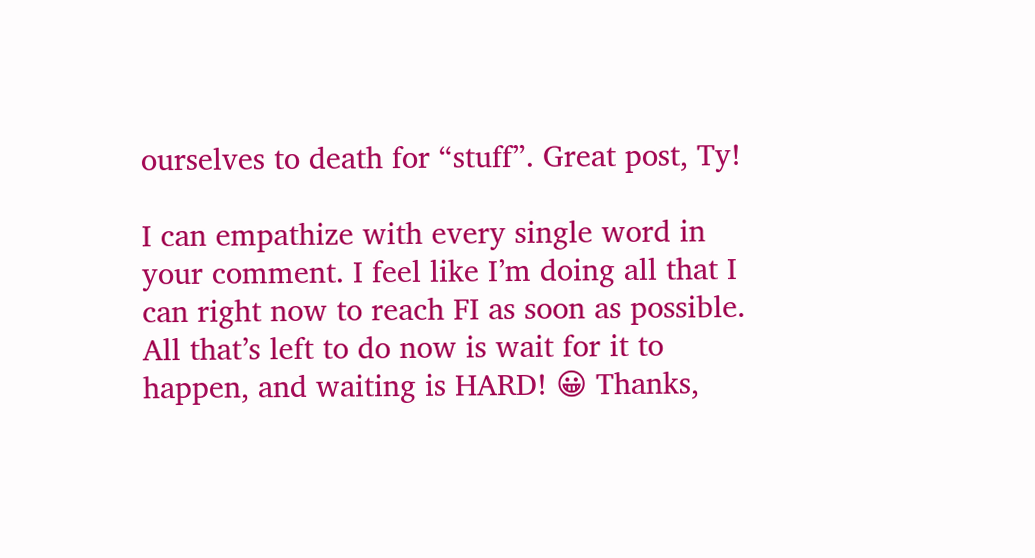ourselves to death for “stuff”. Great post, Ty!

I can empathize with every single word in your comment. I feel like I’m doing all that I can right now to reach FI as soon as possible. All that’s left to do now is wait for it to happen, and waiting is HARD! 😀 Thanks,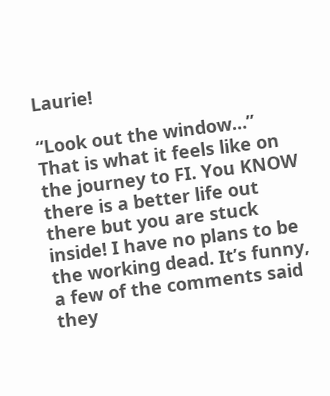Laurie!

“Look out the window…” That is what it feels like on the journey to FI. You KNOW there is a better life out there but you are stuck inside! I have no plans to be the working dead. It’s funny, a few of the comments said they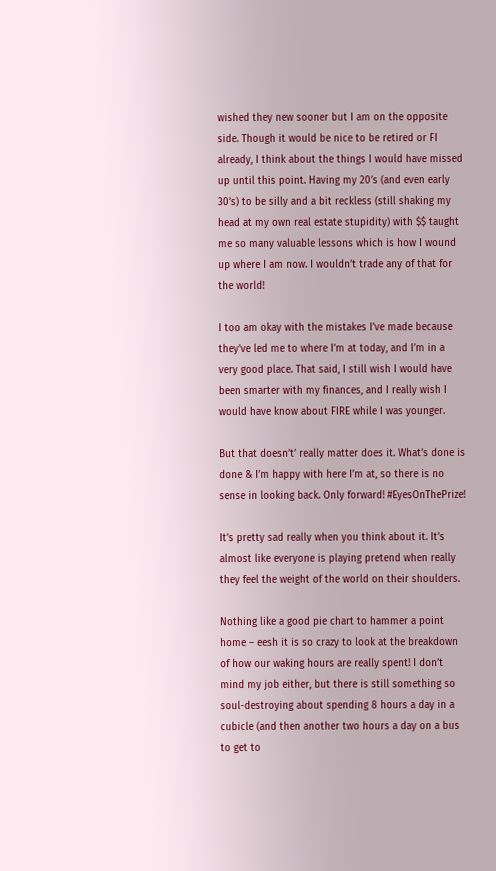wished they new sooner but I am on the opposite side. Though it would be nice to be retired or FI already, I think about the things I would have missed up until this point. Having my 20’s (and even early 30’s) to be silly and a bit reckless (still shaking my head at my own real estate stupidity) with $$ taught me so many valuable lessons which is how I wound up where I am now. I wouldn’t trade any of that for the world!

I too am okay with the mistakes I’ve made because they’ve led me to where I’m at today, and I’m in a very good place. That said, I still wish I would have been smarter with my finances, and I really wish I would have know about FIRE while I was younger.

But that doesn’t’ really matter does it. What’s done is done & I’m happy with here I’m at, so there is no sense in looking back. Only forward! #EyesOnThePrize!

It’s pretty sad really when you think about it. It’s almost like everyone is playing pretend when really they feel the weight of the world on their shoulders.

Nothing like a good pie chart to hammer a point home – eesh it is so crazy to look at the breakdown of how our waking hours are really spent! I don’t mind my job either, but there is still something so soul-destroying about spending 8 hours a day in a cubicle (and then another two hours a day on a bus to get to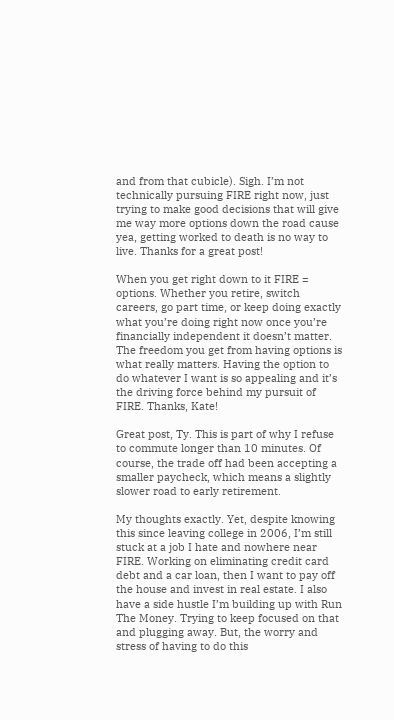and from that cubicle). Sigh. I’m not technically pursuing FIRE right now, just trying to make good decisions that will give me way more options down the road cause yea, getting worked to death is no way to live. Thanks for a great post!

When you get right down to it FIRE = options. Whether you retire, switch careers, go part time, or keep doing exactly what you’re doing right now once you’re financially independent it doesn’t matter. The freedom you get from having options is what really matters. Having the option to do whatever I want is so appealing and it’s the driving force behind my pursuit of FIRE. Thanks, Kate!

Great post, Ty. This is part of why I refuse to commute longer than 10 minutes. Of course, the trade off had been accepting a smaller paycheck, which means a slightly slower road to early retirement.

My thoughts exactly. Yet, despite knowing this since leaving college in 2006, I’m still stuck at a job I hate and nowhere near FIRE. Working on eliminating credit card debt and a car loan, then I want to pay off the house and invest in real estate. I also have a side hustle I’m building up with Run The Money. Trying to keep focused on that and plugging away. But, the worry and stress of having to do this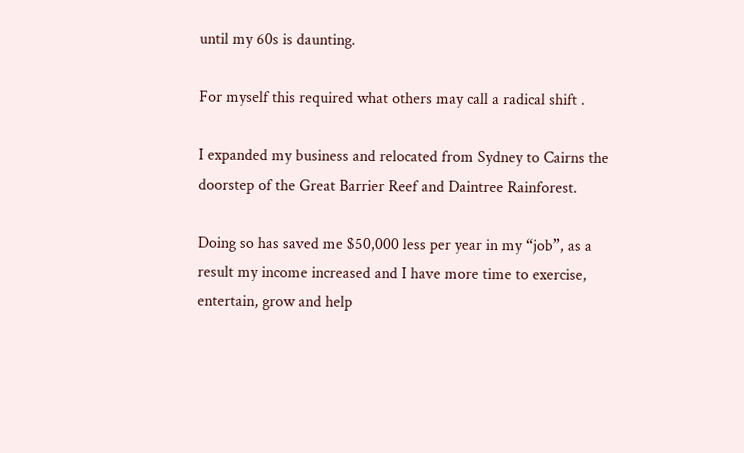until my 60s is daunting.

For myself this required what others may call a radical shift .

I expanded my business and relocated from Sydney to Cairns the doorstep of the Great Barrier Reef and Daintree Rainforest.

Doing so has saved me $50,000 less per year in my “job”, as a result my income increased and I have more time to exercise, entertain, grow and help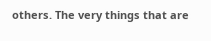others. The very things that are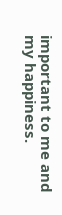important to me and my happiness.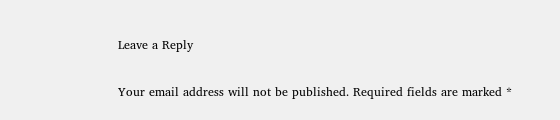Leave a Reply

Your email address will not be published. Required fields are marked *